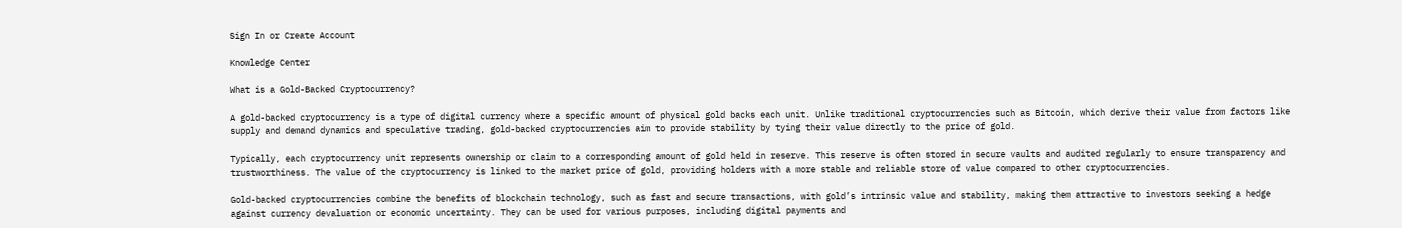Sign In or Create Account

Knowledge Center

What is a Gold-Backed Cryptocurrency?

A gold-backed cryptocurrency is a type of digital currency where a specific amount of physical gold backs each unit. Unlike traditional cryptocurrencies such as Bitcoin, which derive their value from factors like supply and demand dynamics and speculative trading, gold-backed cryptocurrencies aim to provide stability by tying their value directly to the price of gold.

Typically, each cryptocurrency unit represents ownership or claim to a corresponding amount of gold held in reserve. This reserve is often stored in secure vaults and audited regularly to ensure transparency and trustworthiness. The value of the cryptocurrency is linked to the market price of gold, providing holders with a more stable and reliable store of value compared to other cryptocurrencies.

Gold-backed cryptocurrencies combine the benefits of blockchain technology, such as fast and secure transactions, with gold’s intrinsic value and stability, making them attractive to investors seeking a hedge against currency devaluation or economic uncertainty. They can be used for various purposes, including digital payments and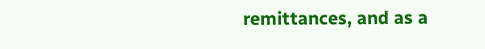remittances, and as a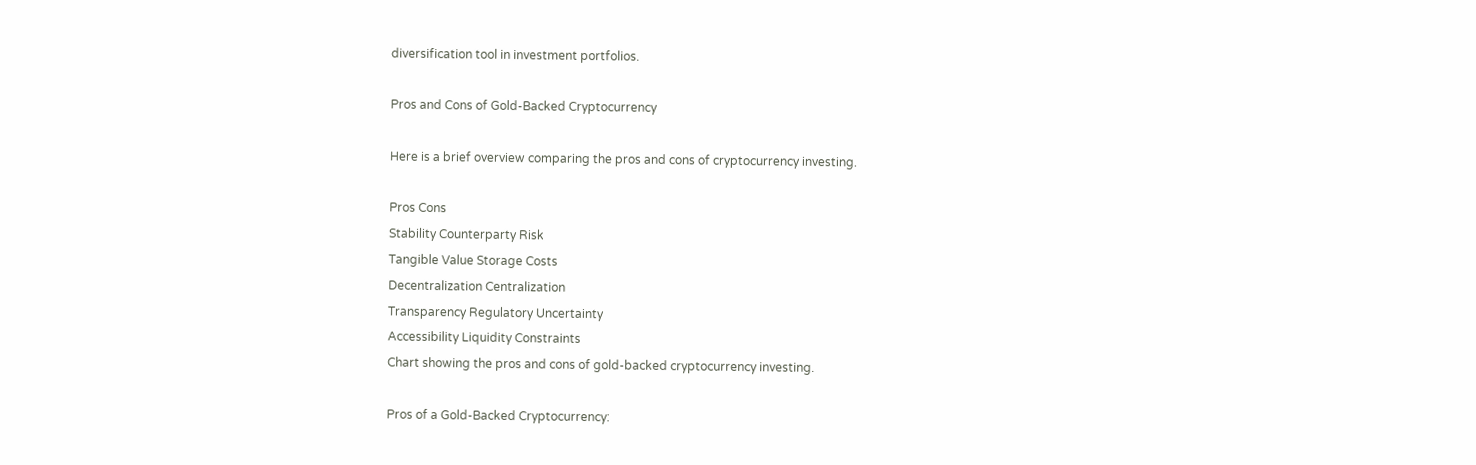diversification tool in investment portfolios.

Pros and Cons of Gold-Backed Cryptocurrency

Here is a brief overview comparing the pros and cons of cryptocurrency investing.

Pros Cons
Stability Counterparty Risk
Tangible Value Storage Costs
Decentralization Centralization
Transparency Regulatory Uncertainty
Accessibility Liquidity Constraints
Chart showing the pros and cons of gold-backed cryptocurrency investing.

Pros of a Gold-Backed Cryptocurrency: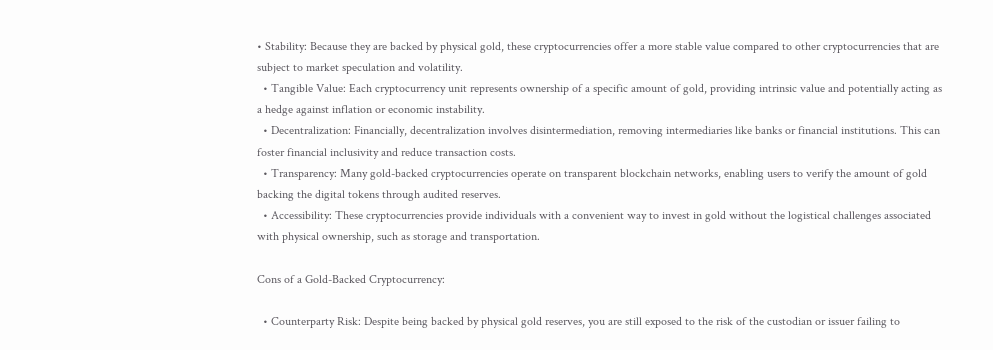• Stability: Because they are backed by physical gold, these cryptocurrencies offer a more stable value compared to other cryptocurrencies that are subject to market speculation and volatility.
  • Tangible Value: Each cryptocurrency unit represents ownership of a specific amount of gold, providing intrinsic value and potentially acting as a hedge against inflation or economic instability.
  • Decentralization: Financially, decentralization involves disintermediation, removing intermediaries like banks or financial institutions. This can foster financial inclusivity and reduce transaction costs.
  • Transparency: Many gold-backed cryptocurrencies operate on transparent blockchain networks, enabling users to verify the amount of gold backing the digital tokens through audited reserves.
  • Accessibility: These cryptocurrencies provide individuals with a convenient way to invest in gold without the logistical challenges associated with physical ownership, such as storage and transportation.

Cons of a Gold-Backed Cryptocurrency:

  • Counterparty Risk: Despite being backed by physical gold reserves, you are still exposed to the risk of the custodian or issuer failing to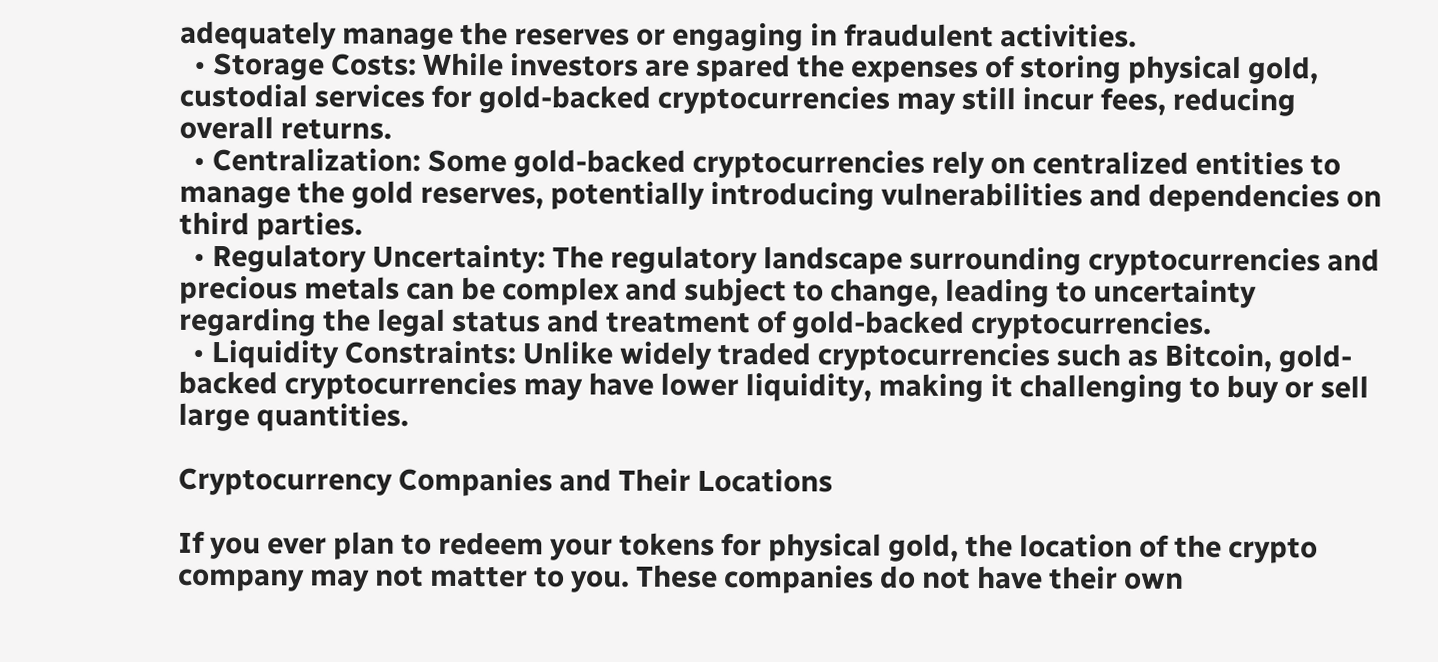adequately manage the reserves or engaging in fraudulent activities.
  • Storage Costs: While investors are spared the expenses of storing physical gold, custodial services for gold-backed cryptocurrencies may still incur fees, reducing overall returns.
  • Centralization: Some gold-backed cryptocurrencies rely on centralized entities to manage the gold reserves, potentially introducing vulnerabilities and dependencies on third parties.
  • Regulatory Uncertainty: The regulatory landscape surrounding cryptocurrencies and precious metals can be complex and subject to change, leading to uncertainty regarding the legal status and treatment of gold-backed cryptocurrencies.
  • Liquidity Constraints: Unlike widely traded cryptocurrencies such as Bitcoin, gold-backed cryptocurrencies may have lower liquidity, making it challenging to buy or sell large quantities.

Cryptocurrency Companies and Their Locations

If you ever plan to redeem your tokens for physical gold, the location of the crypto company may not matter to you. These companies do not have their own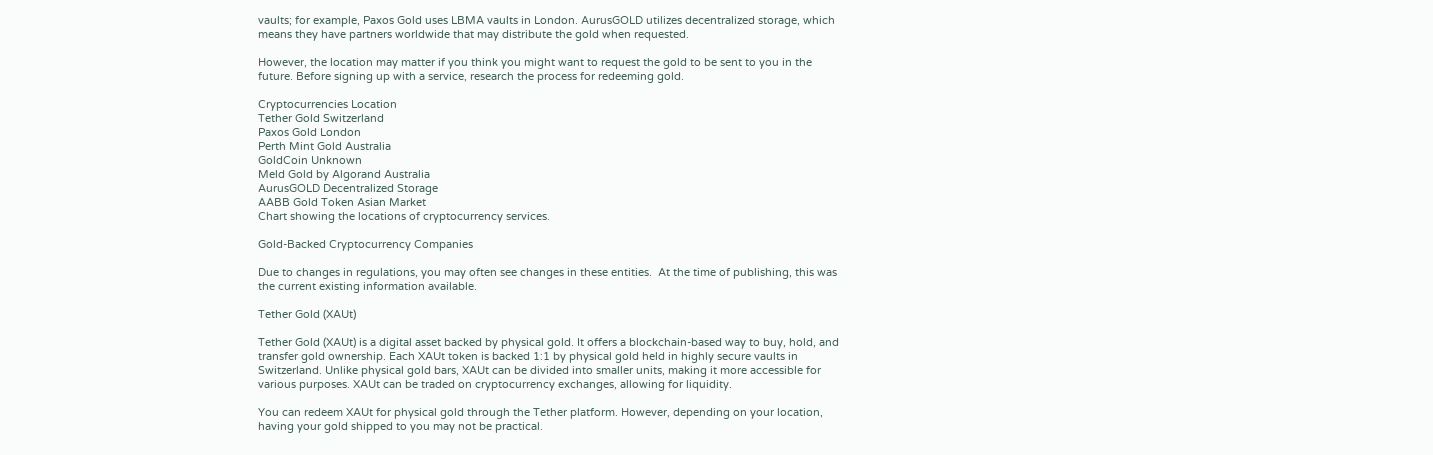vaults; for example, Paxos Gold uses LBMA vaults in London. AurusGOLD utilizes decentralized storage, which means they have partners worldwide that may distribute the gold when requested.

However, the location may matter if you think you might want to request the gold to be sent to you in the future. Before signing up with a service, research the process for redeeming gold.

Cryptocurrencies Location
Tether Gold Switzerland
Paxos Gold London
Perth Mint Gold Australia
GoldCoin Unknown
Meld Gold by Algorand Australia
AurusGOLD Decentralized Storage
AABB Gold Token Asian Market
Chart showing the locations of cryptocurrency services.

Gold-Backed Cryptocurrency Companies

Due to changes in regulations, you may often see changes in these entities.  At the time of publishing, this was the current existing information available.

Tether Gold (XAUt)

Tether Gold (XAUt) is a digital asset backed by physical gold. It offers a blockchain-based way to buy, hold, and transfer gold ownership. Each XAUt token is backed 1:1 by physical gold held in highly secure vaults in Switzerland. Unlike physical gold bars, XAUt can be divided into smaller units, making it more accessible for various purposes. XAUt can be traded on cryptocurrency exchanges, allowing for liquidity.

You can redeem XAUt for physical gold through the Tether platform. However, depending on your location, having your gold shipped to you may not be practical.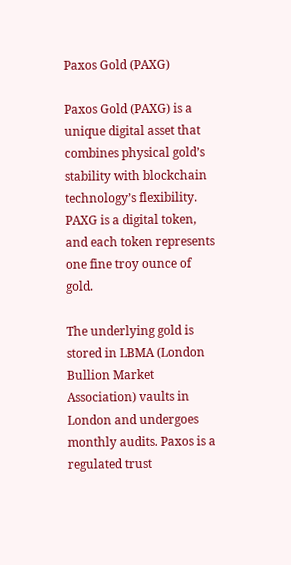Paxos Gold (PAXG)

Paxos Gold (PAXG) is a unique digital asset that combines physical gold’s stability with blockchain technology’s flexibility. PAXG is a digital token, and each token represents one fine troy ounce of gold.

The underlying gold is stored in LBMA (London Bullion Market Association) vaults in London and undergoes monthly audits. Paxos is a regulated trust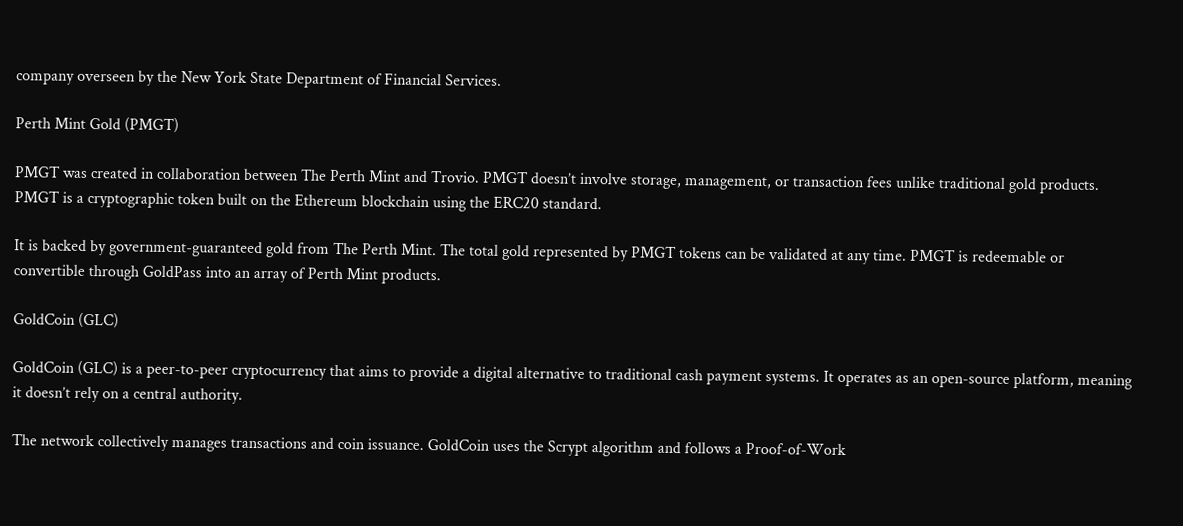company overseen by the New York State Department of Financial Services.

Perth Mint Gold (PMGT)

PMGT was created in collaboration between The Perth Mint and Trovio. PMGT doesn’t involve storage, management, or transaction fees unlike traditional gold products. PMGT is a cryptographic token built on the Ethereum blockchain using the ERC20 standard.

It is backed by government-guaranteed gold from The Perth Mint. The total gold represented by PMGT tokens can be validated at any time. PMGT is redeemable or convertible through GoldPass into an array of Perth Mint products.

GoldCoin (GLC)

GoldCoin (GLC) is a peer-to-peer cryptocurrency that aims to provide a digital alternative to traditional cash payment systems. It operates as an open-source platform, meaning it doesn’t rely on a central authority.

The network collectively manages transactions and coin issuance. GoldCoin uses the Scrypt algorithm and follows a Proof-of-Work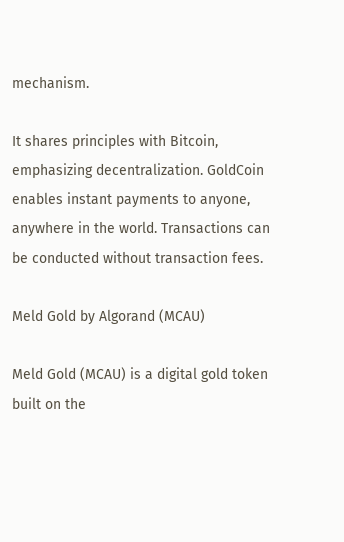mechanism.

It shares principles with Bitcoin, emphasizing decentralization. GoldCoin enables instant payments to anyone, anywhere in the world. Transactions can be conducted without transaction fees.

Meld Gold by Algorand (MCAU)

Meld Gold (MCAU) is a digital gold token built on the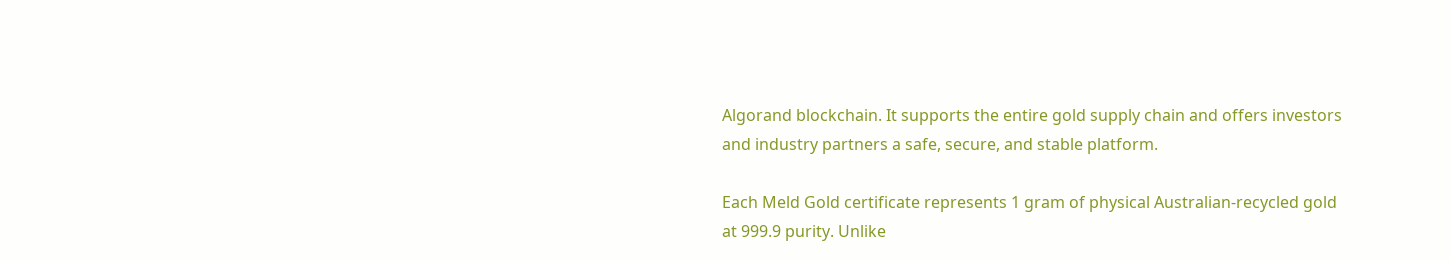Algorand blockchain. It supports the entire gold supply chain and offers investors and industry partners a safe, secure, and stable platform.

Each Meld Gold certificate represents 1 gram of physical Australian-recycled gold at 999.9 purity. Unlike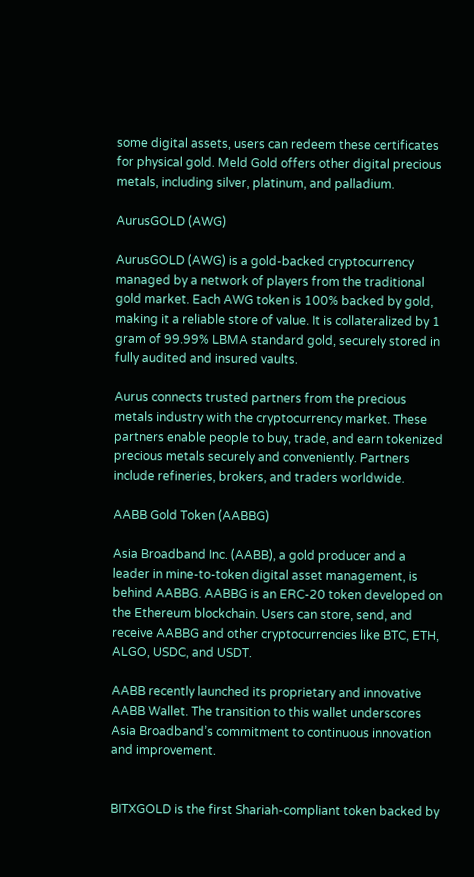some digital assets, users can redeem these certificates for physical gold. Meld Gold offers other digital precious metals, including silver, platinum, and palladium.

AurusGOLD (AWG)

AurusGOLD (AWG) is a gold-backed cryptocurrency managed by a network of players from the traditional gold market. Each AWG token is 100% backed by gold, making it a reliable store of value. It is collateralized by 1 gram of 99.99% LBMA standard gold, securely stored in fully audited and insured vaults.

Aurus connects trusted partners from the precious metals industry with the cryptocurrency market. These partners enable people to buy, trade, and earn tokenized precious metals securely and conveniently. Partners include refineries, brokers, and traders worldwide.

AABB Gold Token (AABBG)

Asia Broadband Inc. (AABB), a gold producer and a leader in mine-to-token digital asset management, is behind AABBG. AABBG is an ERC-20 token developed on the Ethereum blockchain. Users can store, send, and receive AABBG and other cryptocurrencies like BTC, ETH, ALGO, USDC, and USDT.

AABB recently launched its proprietary and innovative AABB Wallet. The transition to this wallet underscores Asia Broadband’s commitment to continuous innovation and improvement.


BITXGOLD is the first Shariah-compliant token backed by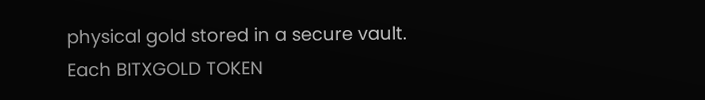physical gold stored in a secure vault. Each BITXGOLD TOKEN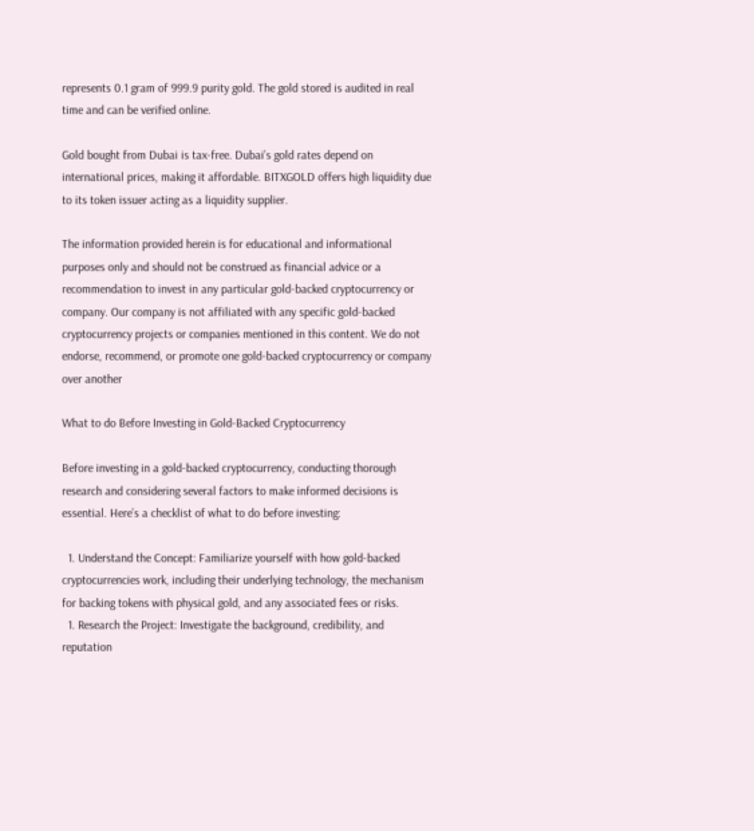represents 0.1 gram of 999.9 purity gold. The gold stored is audited in real time and can be verified online.

Gold bought from Dubai is tax-free. Dubai’s gold rates depend on international prices, making it affordable. BITXGOLD offers high liquidity due to its token issuer acting as a liquidity supplier.

The information provided herein is for educational and informational purposes only and should not be construed as financial advice or a recommendation to invest in any particular gold-backed cryptocurrency or company. Our company is not affiliated with any specific gold-backed cryptocurrency projects or companies mentioned in this content. We do not endorse, recommend, or promote one gold-backed cryptocurrency or company over another

What to do Before Investing in Gold-Backed Cryptocurrency

Before investing in a gold-backed cryptocurrency, conducting thorough research and considering several factors to make informed decisions is essential. Here’s a checklist of what to do before investing:

  1. Understand the Concept: Familiarize yourself with how gold-backed cryptocurrencies work, including their underlying technology, the mechanism for backing tokens with physical gold, and any associated fees or risks.
  1. Research the Project: Investigate the background, credibility, and reputation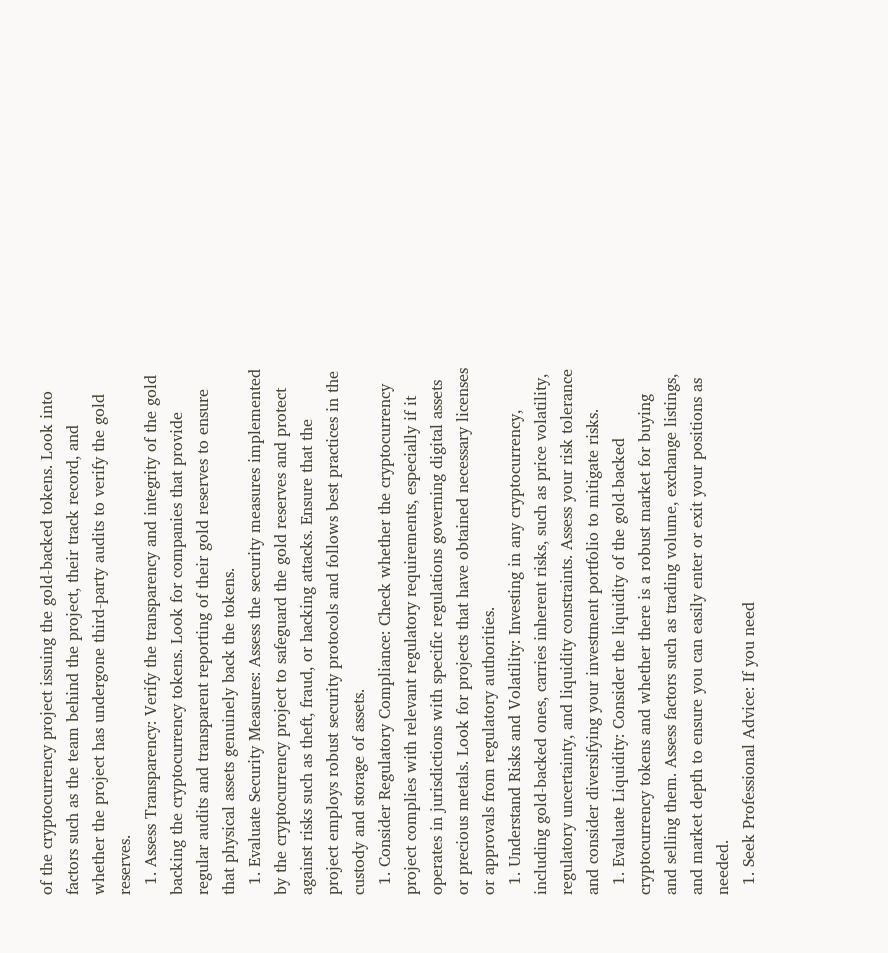of the cryptocurrency project issuing the gold-backed tokens. Look into factors such as the team behind the project, their track record, and whether the project has undergone third-party audits to verify the gold reserves.
  1. Assess Transparency: Verify the transparency and integrity of the gold backing the cryptocurrency tokens. Look for companies that provide regular audits and transparent reporting of their gold reserves to ensure that physical assets genuinely back the tokens.
  1. Evaluate Security Measures: Assess the security measures implemented by the cryptocurrency project to safeguard the gold reserves and protect against risks such as theft, fraud, or hacking attacks. Ensure that the project employs robust security protocols and follows best practices in the custody and storage of assets.
  1. Consider Regulatory Compliance: Check whether the cryptocurrency project complies with relevant regulatory requirements, especially if it operates in jurisdictions with specific regulations governing digital assets or precious metals. Look for projects that have obtained necessary licenses or approvals from regulatory authorities.
  1. Understand Risks and Volatility: Investing in any cryptocurrency, including gold-backed ones, carries inherent risks, such as price volatility, regulatory uncertainty, and liquidity constraints. Assess your risk tolerance and consider diversifying your investment portfolio to mitigate risks.
  1. Evaluate Liquidity: Consider the liquidity of the gold-backed cryptocurrency tokens and whether there is a robust market for buying and selling them. Assess factors such as trading volume, exchange listings, and market depth to ensure you can easily enter or exit your positions as needed.
  1. Seek Professional Advice: If you need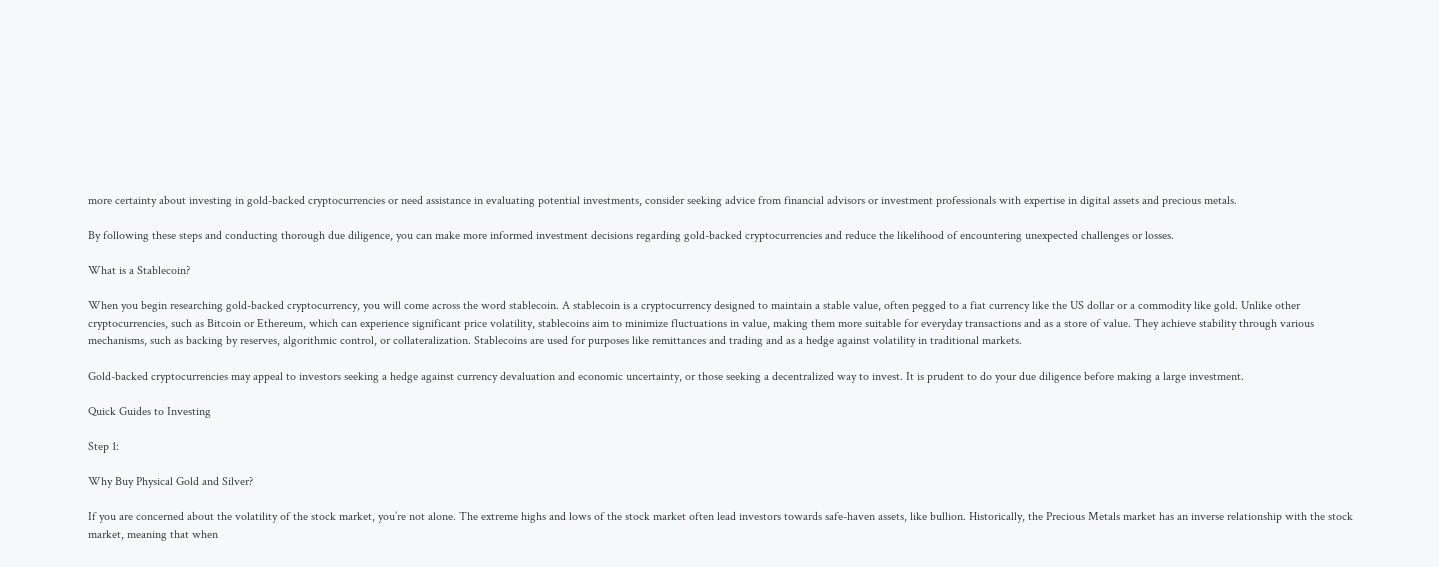more certainty about investing in gold-backed cryptocurrencies or need assistance in evaluating potential investments, consider seeking advice from financial advisors or investment professionals with expertise in digital assets and precious metals.

By following these steps and conducting thorough due diligence, you can make more informed investment decisions regarding gold-backed cryptocurrencies and reduce the likelihood of encountering unexpected challenges or losses.

What is a Stablecoin?

When you begin researching gold-backed cryptocurrency, you will come across the word stablecoin. A stablecoin is a cryptocurrency designed to maintain a stable value, often pegged to a fiat currency like the US dollar or a commodity like gold. Unlike other cryptocurrencies, such as Bitcoin or Ethereum, which can experience significant price volatility, stablecoins aim to minimize fluctuations in value, making them more suitable for everyday transactions and as a store of value. They achieve stability through various mechanisms, such as backing by reserves, algorithmic control, or collateralization. Stablecoins are used for purposes like remittances and trading and as a hedge against volatility in traditional markets.

Gold-backed cryptocurrencies may appeal to investors seeking a hedge against currency devaluation and economic uncertainty, or those seeking a decentralized way to invest. It is prudent to do your due diligence before making a large investment.

Quick Guides to Investing

Step 1:

Why Buy Physical Gold and Silver?

If you are concerned about the volatility of the stock market, you’re not alone. The extreme highs and lows of the stock market often lead investors towards safe-haven assets, like bullion. Historically, the Precious Metals market has an inverse relationship with the stock market, meaning that when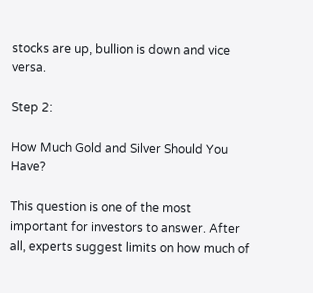stocks are up, bullion is down and vice versa.

Step 2:

How Much Gold and Silver Should You Have?

This question is one of the most important for investors to answer. After all, experts suggest limits on how much of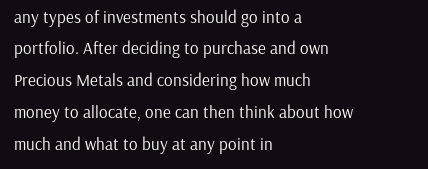any types of investments should go into a portfolio. After deciding to purchase and own Precious Metals and considering how much money to allocate, one can then think about how much and what to buy at any point in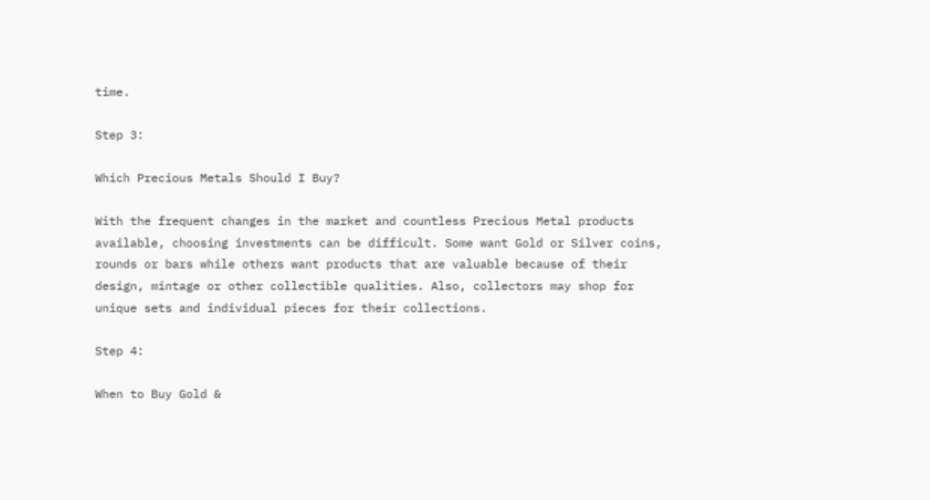time.

Step 3:

Which Precious Metals Should I Buy?

With the frequent changes in the market and countless Precious Metal products available, choosing investments can be difficult. Some want Gold or Silver coins, rounds or bars while others want products that are valuable because of their design, mintage or other collectible qualities. Also, collectors may shop for unique sets and individual pieces for their collections.

Step 4:

When to Buy Gold &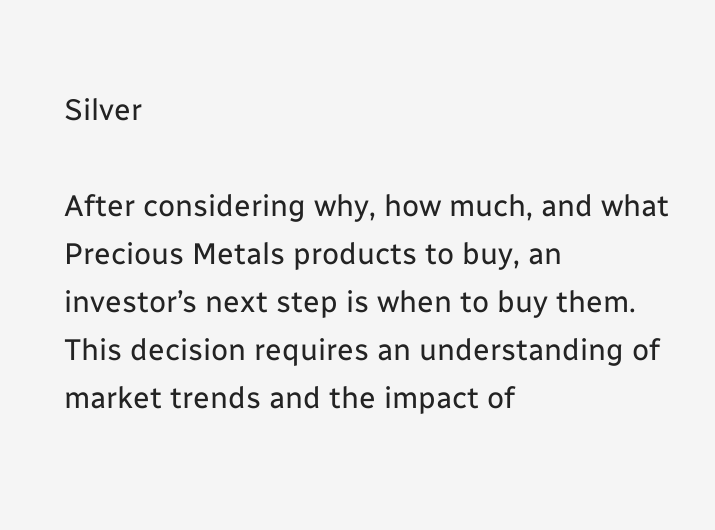Silver

After considering why, how much, and what Precious Metals products to buy, an investor’s next step is when to buy them. This decision requires an understanding of market trends and the impact of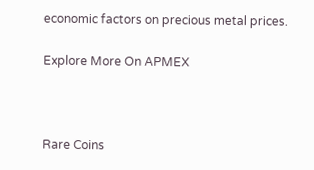economic factors on precious metal prices.

Explore More On APMEX



Rare Coins